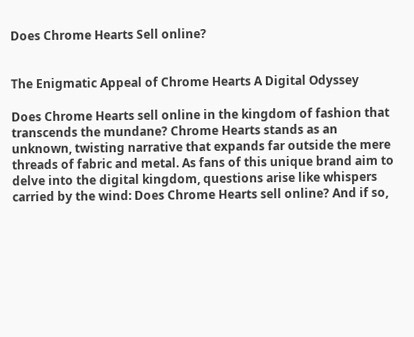Does Chrome Hearts Sell online?


The Enigmatic Appeal of Chrome Hearts A Digital Odyssey

Does Chrome Hearts sell online in the kingdom of fashion that transcends the mundane? Chrome Hearts stands as an unknown, twisting narrative that expands far outside the mere threads of fabric and metal. As fans of this unique brand aim to delve into the digital kingdom, questions arise like whispers carried by the wind: Does Chrome Hearts sell online? And if so,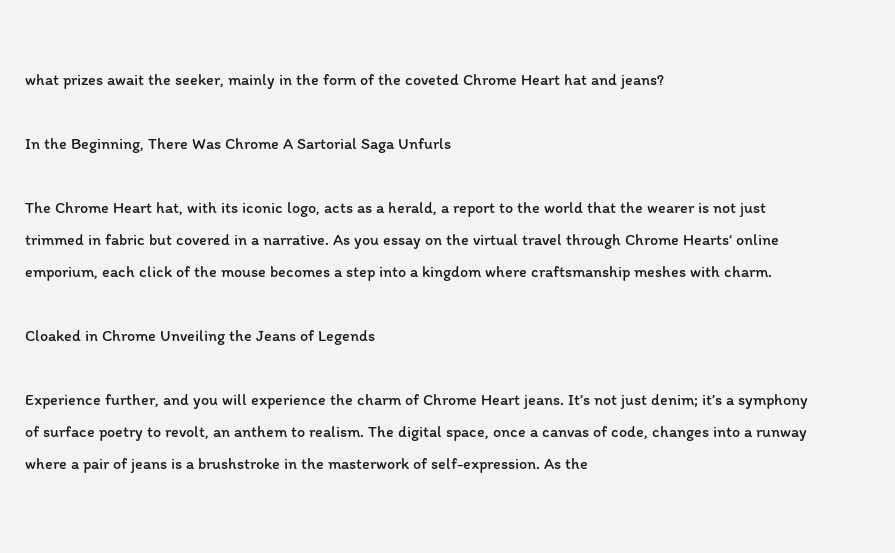what prizes await the seeker, mainly in the form of the coveted Chrome Heart hat and jeans?

In the Beginning, There Was Chrome A Sartorial Saga Unfurls

The Chrome Heart hat, with its iconic logo, acts as a herald, a report to the world that the wearer is not just trimmed in fabric but covered in a narrative. As you essay on the virtual travel through Chrome Hearts‘ online emporium, each click of the mouse becomes a step into a kingdom where craftsmanship meshes with charm.

Cloaked in Chrome Unveiling the Jeans of Legends

Experience further, and you will experience the charm of Chrome Heart jeans. It’s not just denim; it’s a symphony of surface poetry to revolt, an anthem to realism. The digital space, once a canvas of code, changes into a runway where a pair of jeans is a brushstroke in the masterwork of self-expression. As the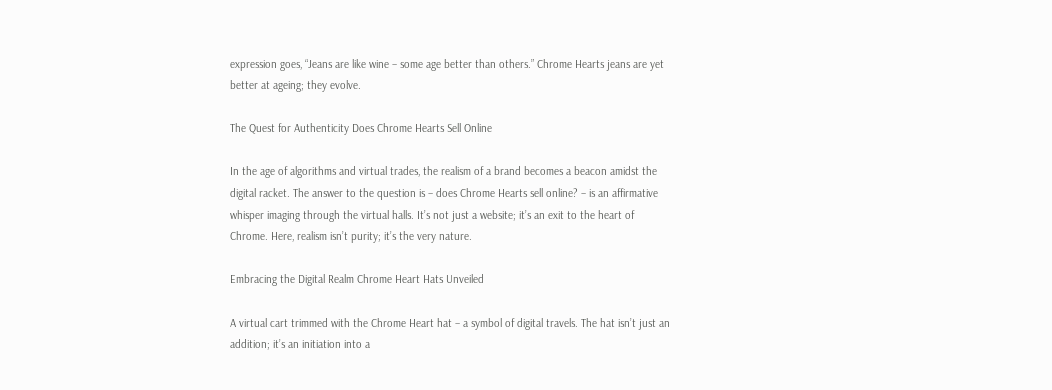expression goes, “Jeans are like wine – some age better than others.” Chrome Hearts jeans are yet better at ageing; they evolve.

The Quest for Authenticity Does Chrome Hearts Sell Online

In the age of algorithms and virtual trades, the realism of a brand becomes a beacon amidst the digital racket. The answer to the question is – does Chrome Hearts sell online? – is an affirmative whisper imaging through the virtual halls. It’s not just a website; it’s an exit to the heart of Chrome. Here, realism isn’t purity; it’s the very nature.

Embracing the Digital Realm Chrome Heart Hats Unveiled

A virtual cart trimmed with the Chrome Heart hat – a symbol of digital travels. The hat isn’t just an addition; it’s an initiation into a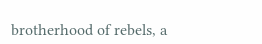brotherhood of rebels, a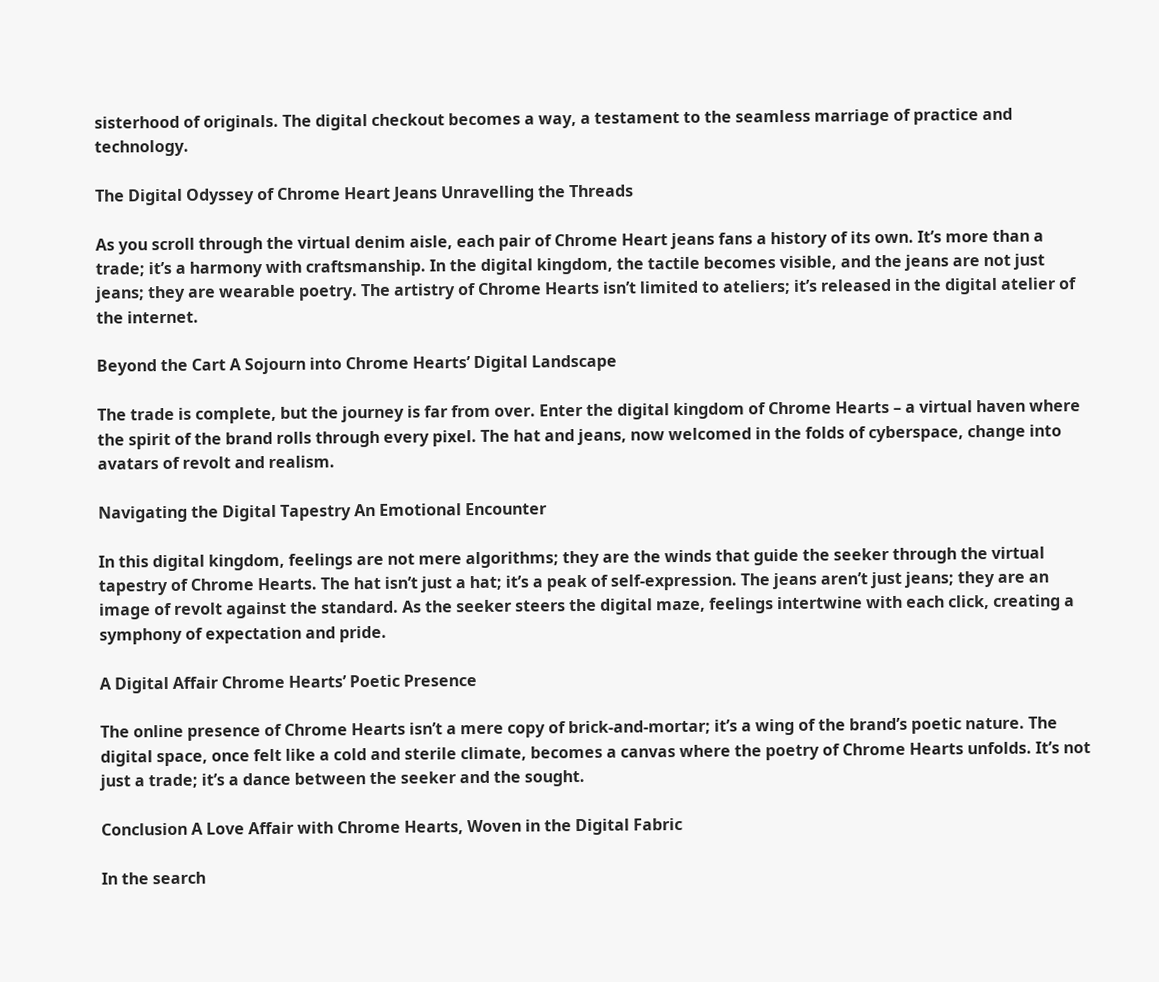sisterhood of originals. The digital checkout becomes a way, a testament to the seamless marriage of practice and technology.

The Digital Odyssey of Chrome Heart Jeans Unravelling the Threads

As you scroll through the virtual denim aisle, each pair of Chrome Heart jeans fans a history of its own. It’s more than a trade; it’s a harmony with craftsmanship. In the digital kingdom, the tactile becomes visible, and the jeans are not just jeans; they are wearable poetry. The artistry of Chrome Hearts isn’t limited to ateliers; it’s released in the digital atelier of the internet.

Beyond the Cart A Sojourn into Chrome Hearts’ Digital Landscape

The trade is complete, but the journey is far from over. Enter the digital kingdom of Chrome Hearts – a virtual haven where the spirit of the brand rolls through every pixel. The hat and jeans, now welcomed in the folds of cyberspace, change into avatars of revolt and realism.

Navigating the Digital Tapestry An Emotional Encounter

In this digital kingdom, feelings are not mere algorithms; they are the winds that guide the seeker through the virtual tapestry of Chrome Hearts. The hat isn’t just a hat; it’s a peak of self-expression. The jeans aren’t just jeans; they are an image of revolt against the standard. As the seeker steers the digital maze, feelings intertwine with each click, creating a symphony of expectation and pride.

A Digital Affair Chrome Hearts’ Poetic Presence

The online presence of Chrome Hearts isn’t a mere copy of brick-and-mortar; it’s a wing of the brand’s poetic nature. The digital space, once felt like a cold and sterile climate, becomes a canvas where the poetry of Chrome Hearts unfolds. It’s not just a trade; it’s a dance between the seeker and the sought.

Conclusion A Love Affair with Chrome Hearts, Woven in the Digital Fabric

In the search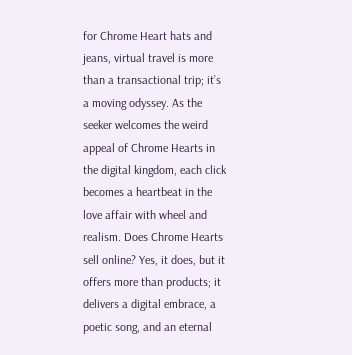for Chrome Heart hats and jeans, virtual travel is more than a transactional trip; it’s a moving odyssey. As the seeker welcomes the weird appeal of Chrome Hearts in the digital kingdom, each click becomes a heartbeat in the love affair with wheel and realism. Does Chrome Hearts sell online? Yes, it does, but it offers more than products; it delivers a digital embrace, a poetic song, and an eternal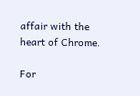affair with the heart of Chrome.

For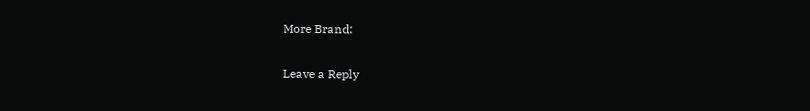More Brand:

Leave a Reply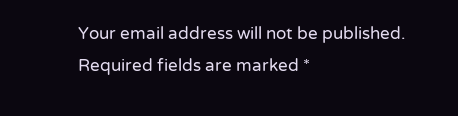Your email address will not be published. Required fields are marked *